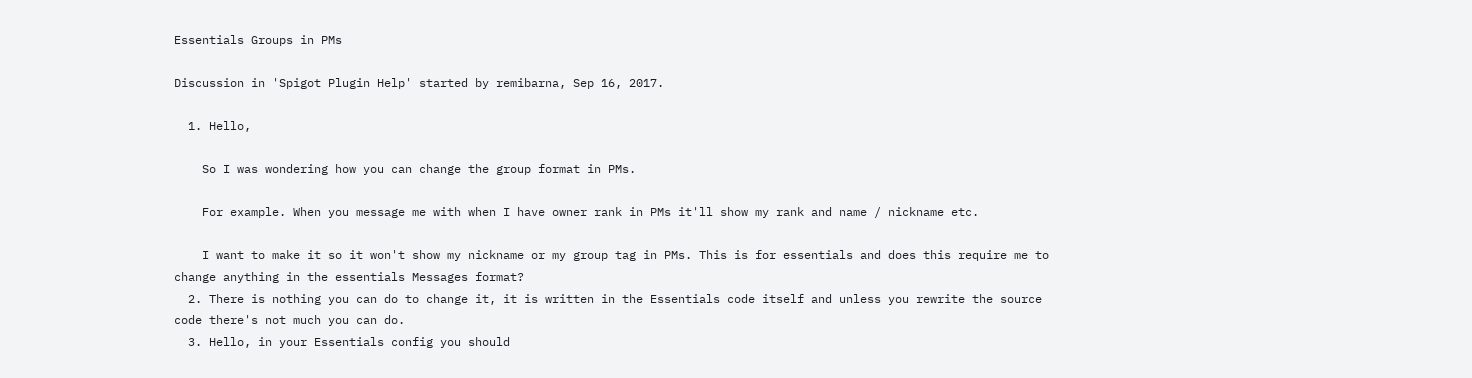Essentials Groups in PMs

Discussion in 'Spigot Plugin Help' started by remibarna, Sep 16, 2017.

  1. Hello,

    So I was wondering how you can change the group format in PMs.

    For example. When you message me with when I have owner rank in PMs it'll show my rank and name / nickname etc.

    I want to make it so it won't show my nickname or my group tag in PMs. This is for essentials and does this require me to change anything in the essentials Messages format?
  2. There is nothing you can do to change it, it is written in the Essentials code itself and unless you rewrite the source code there's not much you can do.
  3. Hello, in your Essentials config you should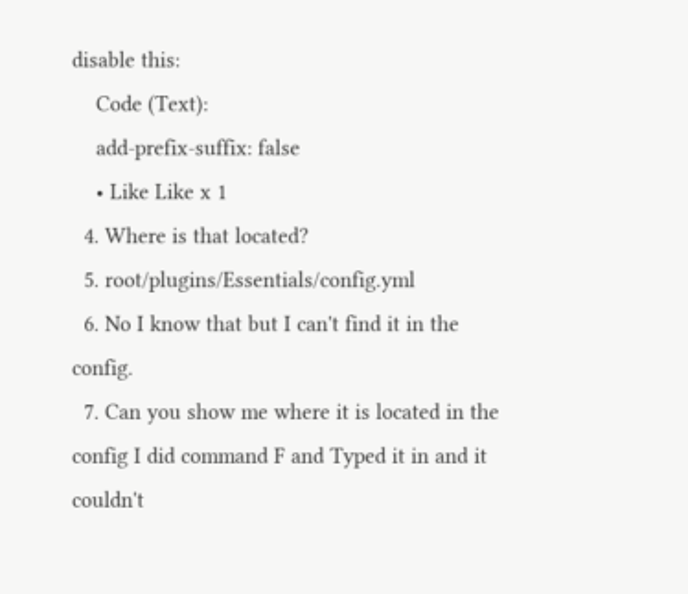disable this:
    Code (Text):
    add-prefix-suffix: false
    • Like Like x 1
  4. Where is that located?
  5. root/plugins/Essentials/config.yml
  6. No I know that but I can't find it in the config.
  7. Can you show me where it is located in the config I did command F and Typed it in and it couldn't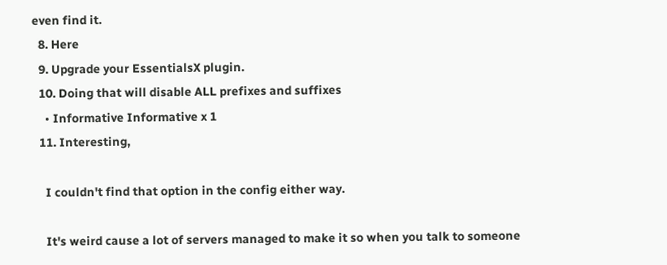even find it.
  8. Here
  9. Upgrade your EssentialsX plugin.
  10. Doing that will disable ALL prefixes and suffixes
    • Informative Informative x 1
  11. Interesting,

    I couldn't find that option in the config either way.

    It's weird cause a lot of servers managed to make it so when you talk to someone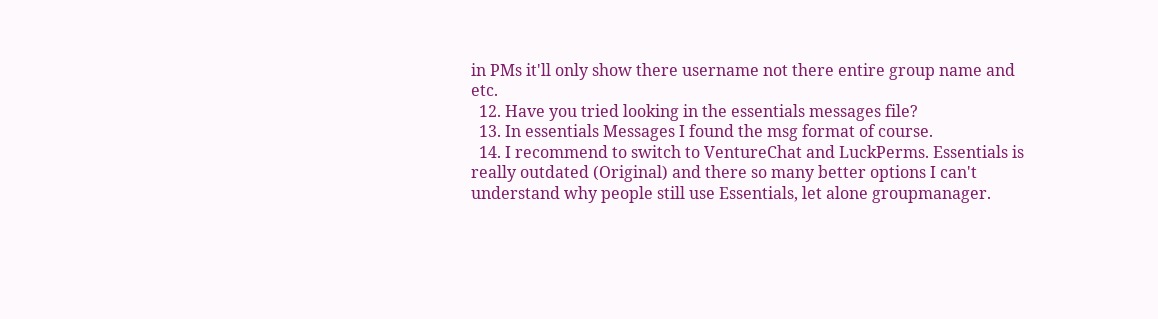in PMs it'll only show there username not there entire group name and etc.
  12. Have you tried looking in the essentials messages file?
  13. In essentials Messages I found the msg format of course.
  14. I recommend to switch to VentureChat and LuckPerms. Essentials is really outdated (Original) and there so many better options I can't understand why people still use Essentials, let alone groupmanager.